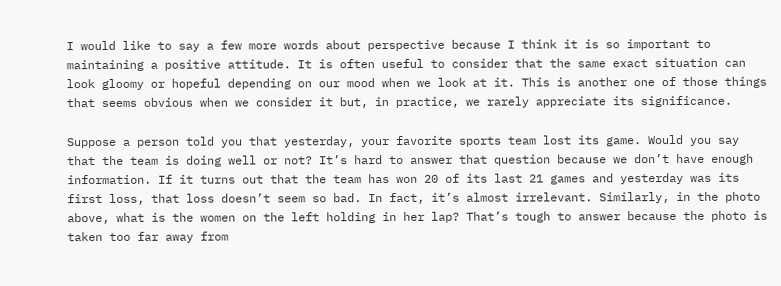I would like to say a few more words about perspective because I think it is so important to maintaining a positive attitude. It is often useful to consider that the same exact situation can look gloomy or hopeful depending on our mood when we look at it. This is another one of those things that seems obvious when we consider it but, in practice, we rarely appreciate its significance.

Suppose a person told you that yesterday, your favorite sports team lost its game. Would you say that the team is doing well or not? It’s hard to answer that question because we don’t have enough information. If it turns out that the team has won 20 of its last 21 games and yesterday was its first loss, that loss doesn’t seem so bad. In fact, it’s almost irrelevant. Similarly, in the photo above, what is the women on the left holding in her lap? That’s tough to answer because the photo is taken too far away from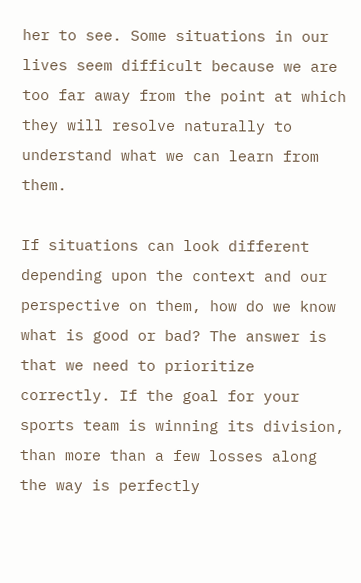her to see. Some situations in our lives seem difficult because we are too far away from the point at which they will resolve naturally to understand what we can learn from them.

If situations can look different depending upon the context and our perspective on them, how do we know what is good or bad? The answer is that we need to prioritize correctly. If the goal for your sports team is winning its division, than more than a few losses along the way is perfectly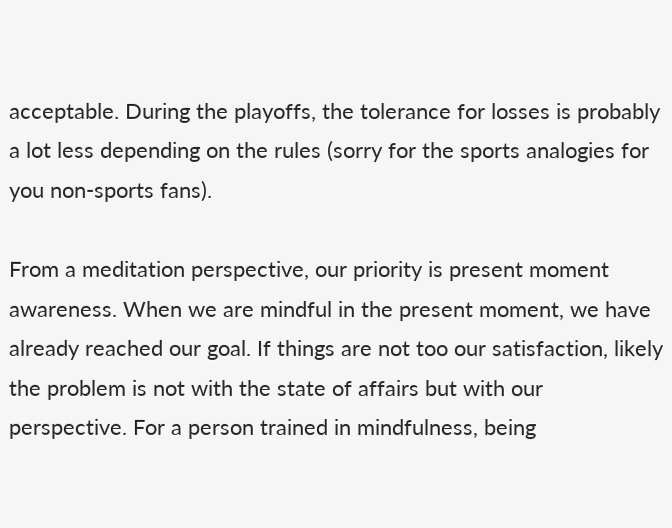acceptable. During the playoffs, the tolerance for losses is probably a lot less depending on the rules (sorry for the sports analogies for you non-sports fans).

From a meditation perspective, our priority is present moment awareness. When we are mindful in the present moment, we have already reached our goal. If things are not too our satisfaction, likely the problem is not with the state of affairs but with our perspective. For a person trained in mindfulness, being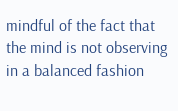mindful of the fact that the mind is not observing in a balanced fashion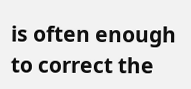is often enough to correct the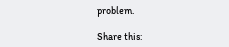problem.

Share this: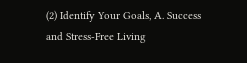(2) Identify Your Goals, A. Success and Stress-Free Living